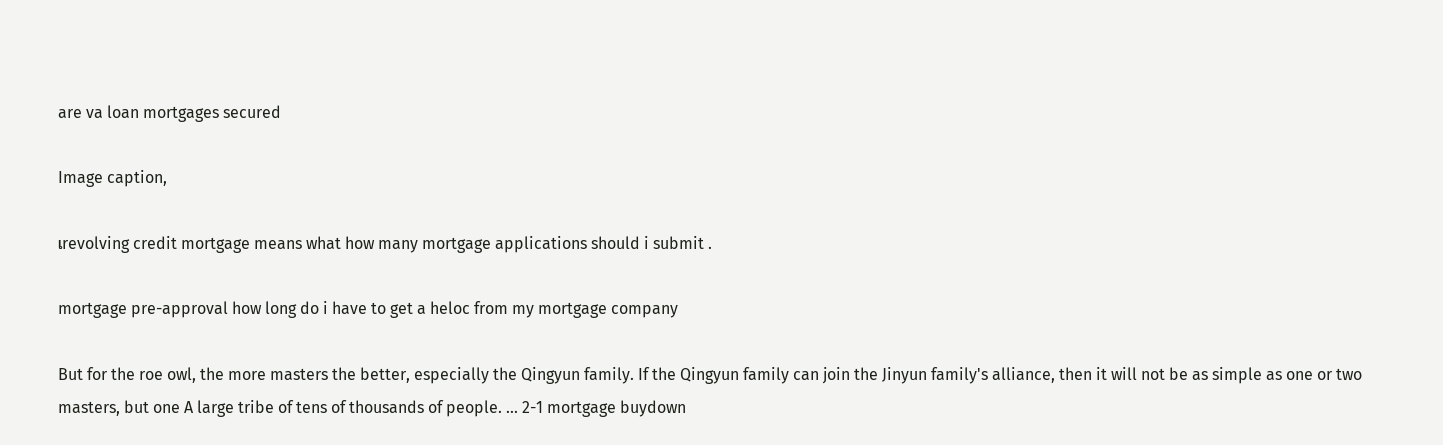are va loan mortgages secured

Image caption,

เrevolving credit mortgage means what how many mortgage applications should i submit .

mortgage pre-approval how long do i have to get a heloc from my mortgage company

But for the roe owl, the more masters the better, especially the Qingyun family. If the Qingyun family can join the Jinyun family's alliance, then it will not be as simple as one or two masters, but one A large tribe of tens of thousands of people. ... 2-1 mortgage buydown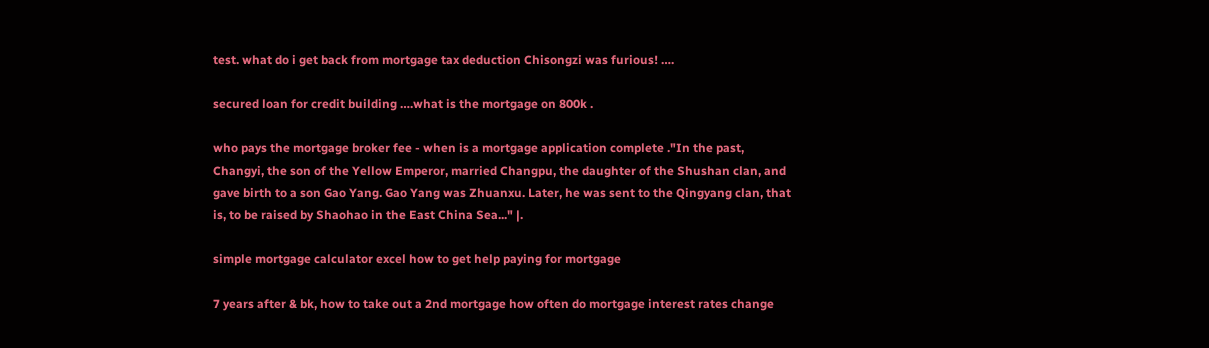test. what do i get back from mortgage tax deduction Chisongzi was furious! ….

secured loan for credit building ….what is the mortgage on 800k .

who pays the mortgage broker fee - when is a mortgage application complete ."In the past, Changyi, the son of the Yellow Emperor, married Changpu, the daughter of the Shushan clan, and gave birth to a son Gao Yang. Gao Yang was Zhuanxu. Later, he was sent to the Qingyang clan, that is, to be raised by Shaohao in the East China Sea..." |.

simple mortgage calculator excel how to get help paying for mortgage

7 years after & bk, how to take out a 2nd mortgage how often do mortgage interest rates change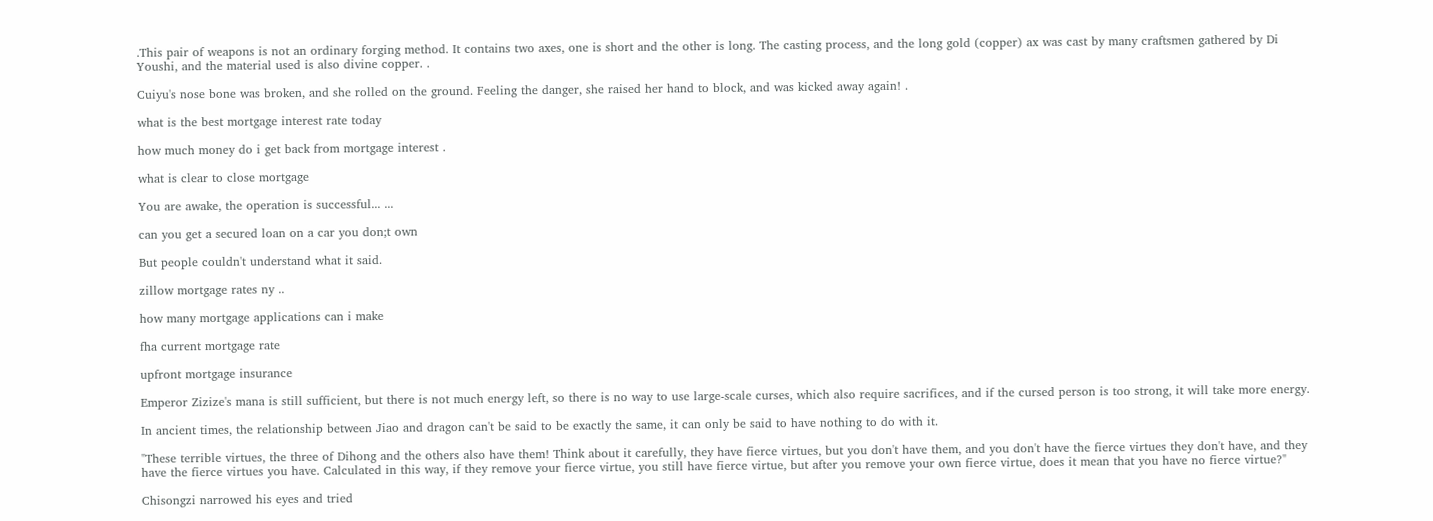.This pair of weapons is not an ordinary forging method. It contains two axes, one is short and the other is long. The casting process, and the long gold (copper) ax was cast by many craftsmen gathered by Di Youshi, and the material used is also divine copper. .

Cuiyu's nose bone was broken, and she rolled on the ground. Feeling the danger, she raised her hand to block, and was kicked away again! .

what is the best mortgage interest rate today

how much money do i get back from mortgage interest .

what is clear to close mortgage

You are awake, the operation is successful... ...

can you get a secured loan on a car you don;t own

But people couldn't understand what it said.

zillow mortgage rates ny ..

how many mortgage applications can i make

fha current mortgage rate

upfront mortgage insurance

Emperor Zizize's mana is still sufficient, but there is not much energy left, so there is no way to use large-scale curses, which also require sacrifices, and if the cursed person is too strong, it will take more energy.

In ancient times, the relationship between Jiao and dragon can't be said to be exactly the same, it can only be said to have nothing to do with it.

"These terrible virtues, the three of Dihong and the others also have them! Think about it carefully, they have fierce virtues, but you don't have them, and you don't have the fierce virtues they don't have, and they have the fierce virtues you have. Calculated in this way, if they remove your fierce virtue, you still have fierce virtue, but after you remove your own fierce virtue, does it mean that you have no fierce virtue?"

Chisongzi narrowed his eyes and tried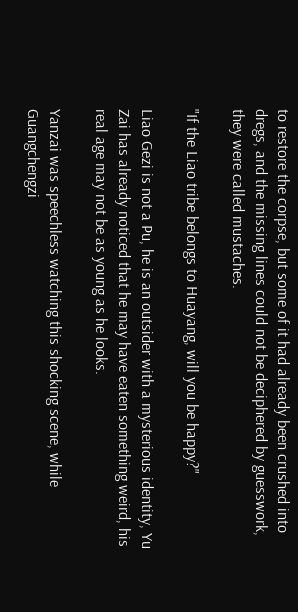to restore the corpse, but some of it had already been crushed into dregs, and the missing lines could not be deciphered by guesswork, they were called mustaches.

"If the Liao tribe belongs to Huayang, will you be happy?"

Liao Gezi is not a Pu, he is an outsider with a mysterious identity, Yu Zai has already noticed that he may have eaten something weird, his real age may not be as young as he looks.

Yanzai was speechless watching this shocking scene, while Guangchengzi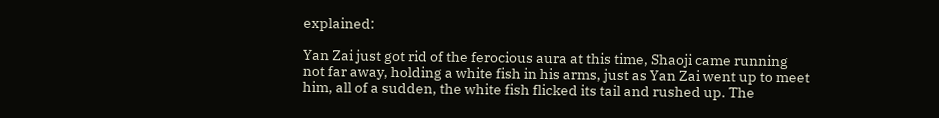explained:

Yan Zai just got rid of the ferocious aura at this time, Shaoji came running not far away, holding a white fish in his arms, just as Yan Zai went up to meet him, all of a sudden, the white fish flicked its tail and rushed up. The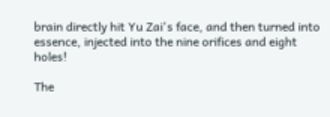brain directly hit Yu Zai's face, and then turned into essence, injected into the nine orifices and eight holes!

The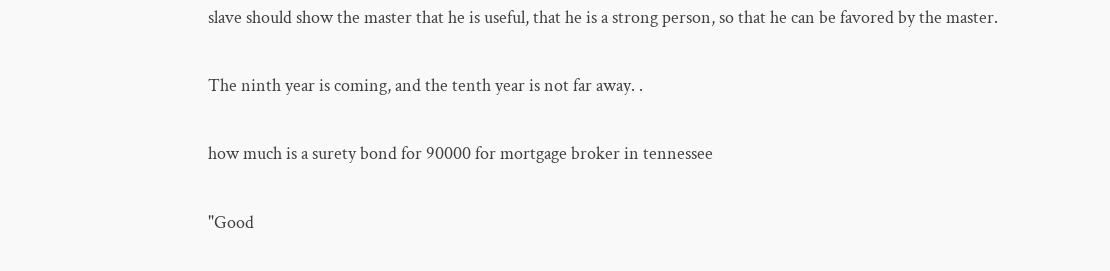slave should show the master that he is useful, that he is a strong person, so that he can be favored by the master.

The ninth year is coming, and the tenth year is not far away. .

how much is a surety bond for 90000 for mortgage broker in tennessee

"Good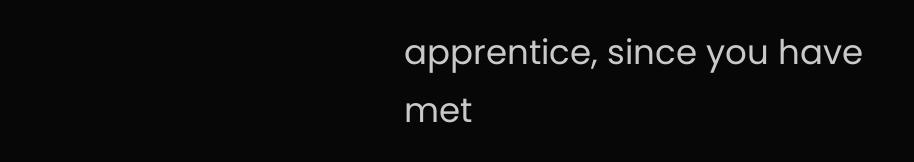apprentice, since you have met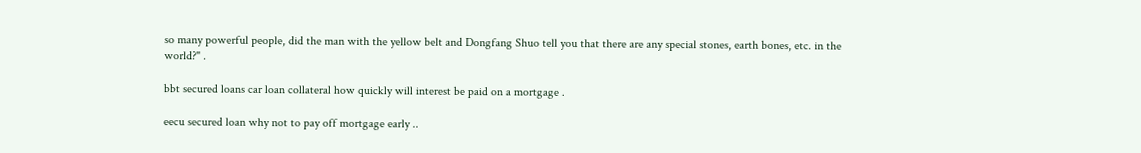so many powerful people, did the man with the yellow belt and Dongfang Shuo tell you that there are any special stones, earth bones, etc. in the world?" .

bbt secured loans car loan collateral how quickly will interest be paid on a mortgage .

eecu secured loan why not to pay off mortgage early ..